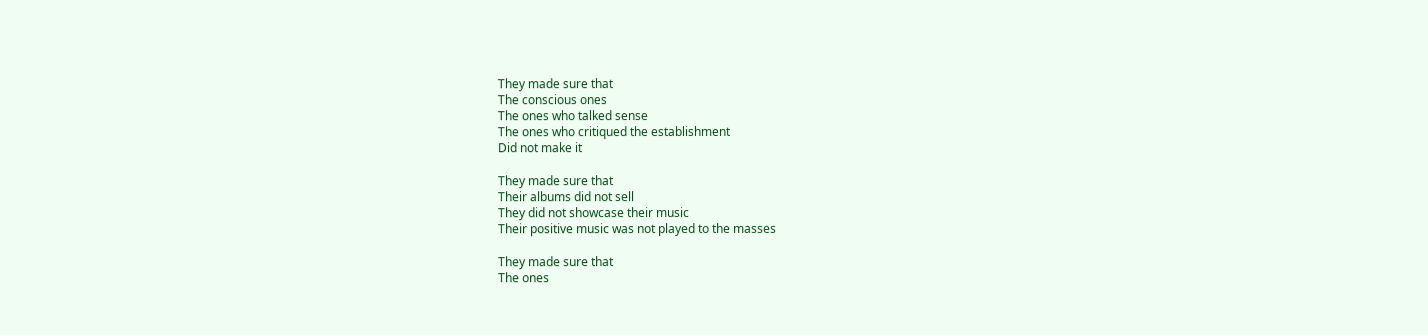They made sure that
The conscious ones
The ones who talked sense
The ones who critiqued the establishment
Did not make it

They made sure that
Their albums did not sell
They did not showcase their music
Their positive music was not played to the masses

They made sure that
The ones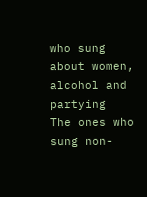who sung about women, alcohol and partying
The ones who sung non-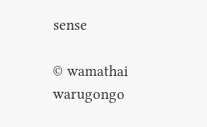sense

© wamathai warugongo